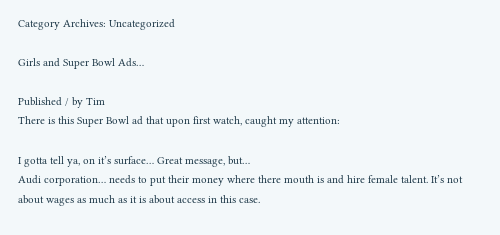Category Archives: Uncategorized

Girls and Super Bowl Ads…

Published / by Tim
There is this Super Bowl ad that upon first watch, caught my attention:

I gotta tell ya, on it’s surface… Great message, but…
Audi corporation… needs to put their money where there mouth is and hire female talent. It’s not about wages as much as it is about access in this case.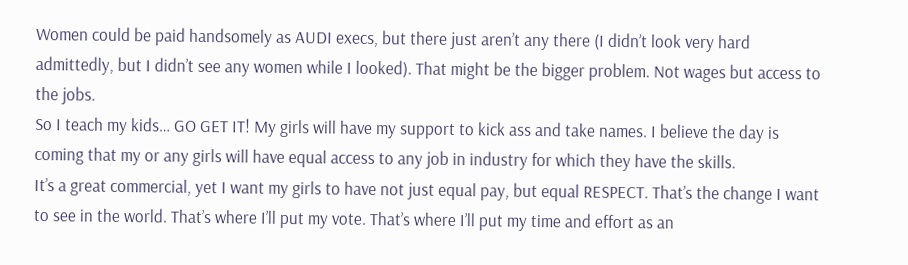Women could be paid handsomely as AUDI execs, but there just aren’t any there (I didn’t look very hard admittedly, but I didn’t see any women while I looked). That might be the bigger problem. Not wages but access to the jobs.
So I teach my kids… GO GET IT! My girls will have my support to kick ass and take names. I believe the day is coming that my or any girls will have equal access to any job in industry for which they have the skills.
It’s a great commercial, yet I want my girls to have not just equal pay, but equal RESPECT. That’s the change I want to see in the world. That’s where I’ll put my vote. That’s where I’ll put my time and effort as an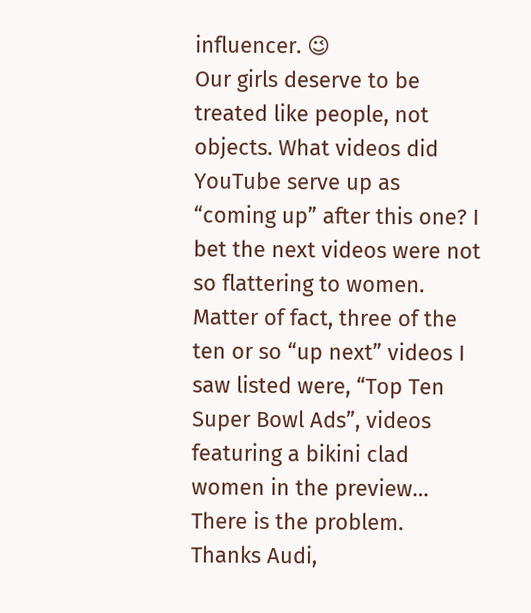influencer. 😉
Our girls deserve to be treated like people, not objects. What videos did YouTube serve up as “coming up” after this one? I bet the next videos were not so flattering to women. Matter of fact, three of the ten or so “up next” videos I saw listed were, “Top Ten Super Bowl Ads”, videos featuring a bikini clad women in the preview… There is the problem.
Thanks Audi,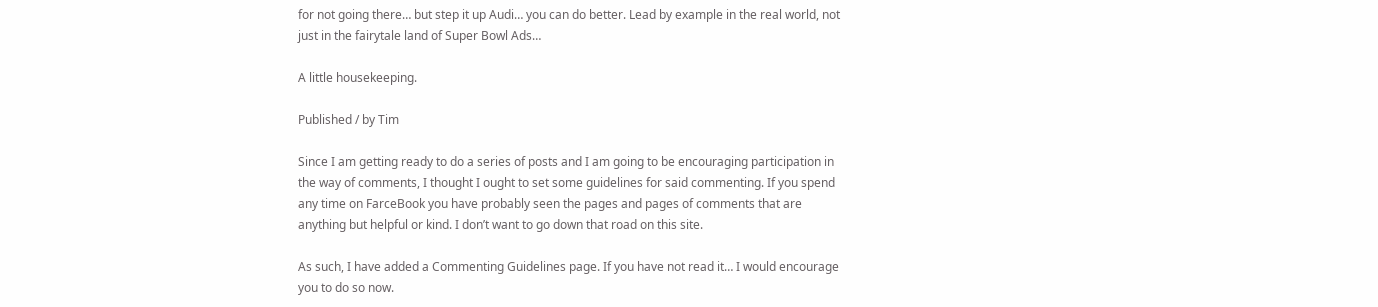for not going there… but step it up Audi… you can do better. Lead by example in the real world, not just in the fairytale land of Super Bowl Ads…

A little housekeeping.

Published / by Tim

Since I am getting ready to do a series of posts and I am going to be encouraging participation in the way of comments, I thought I ought to set some guidelines for said commenting. If you spend any time on FarceBook you have probably seen the pages and pages of comments that are anything but helpful or kind. I don’t want to go down that road on this site.

As such, I have added a Commenting Guidelines page. If you have not read it… I would encourage you to do so now.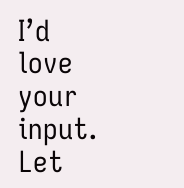I’d love your input.  Let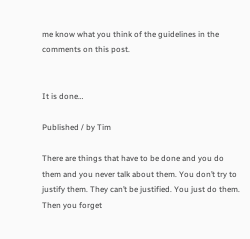me know what you think of the guidelines in the comments on this post.


It is done…

Published / by Tim

There are things that have to be done and you do them and you never talk about them. You don’t try to justify them. They can’t be justified. You just do them. Then you forget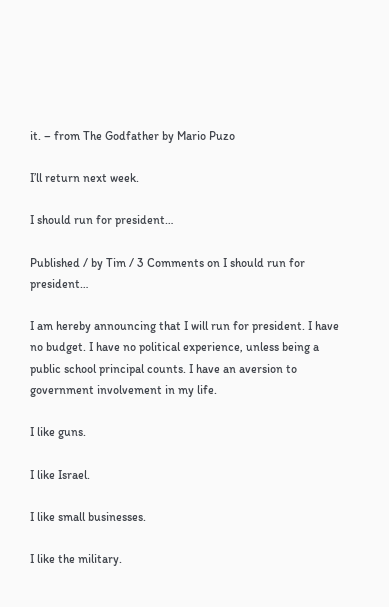it. – from The Godfather by Mario Puzo

I’ll return next week.

I should run for president…

Published / by Tim / 3 Comments on I should run for president…

I am hereby announcing that I will run for president. I have no budget. I have no political experience, unless being a public school principal counts. I have an aversion to government involvement in my life.

I like guns.

I like Israel.

I like small businesses.

I like the military.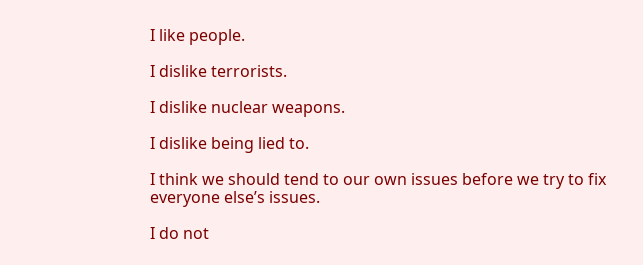I like people.

I dislike terrorists.

I dislike nuclear weapons.

I dislike being lied to.

I think we should tend to our own issues before we try to fix everyone else’s issues.

I do not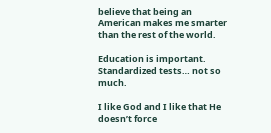believe that being an American makes me smarter than the rest of the world.

Education is important. Standardized tests… not so much.

I like God and I like that He doesn’t force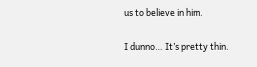us to believe in him.

I dunno… It’s pretty thin.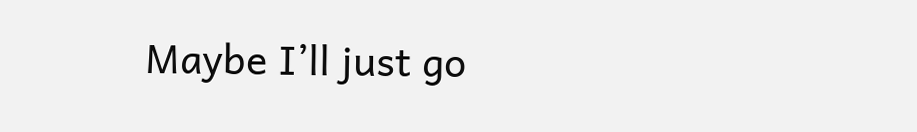Maybe I’ll just go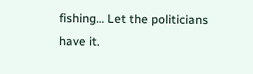fishing… Let the politicians have it.